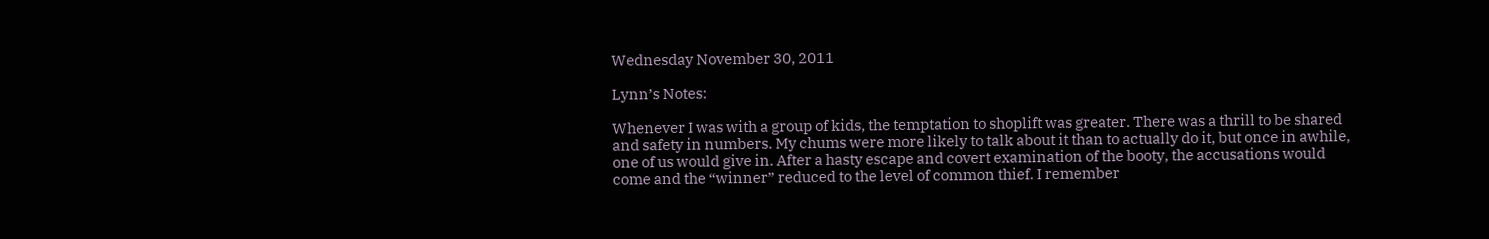Wednesday November 30, 2011

Lynn’s Notes:

Whenever I was with a group of kids, the temptation to shoplift was greater. There was a thrill to be shared and safety in numbers. My chums were more likely to talk about it than to actually do it, but once in awhile, one of us would give in. After a hasty escape and covert examination of the booty, the accusations would come and the “winner” reduced to the level of common thief. I remember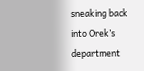sneaking back into Orek’s department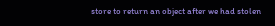store to return an object after we had stolen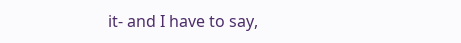it- and I have to say,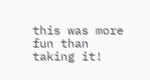this was more fun than taking it!